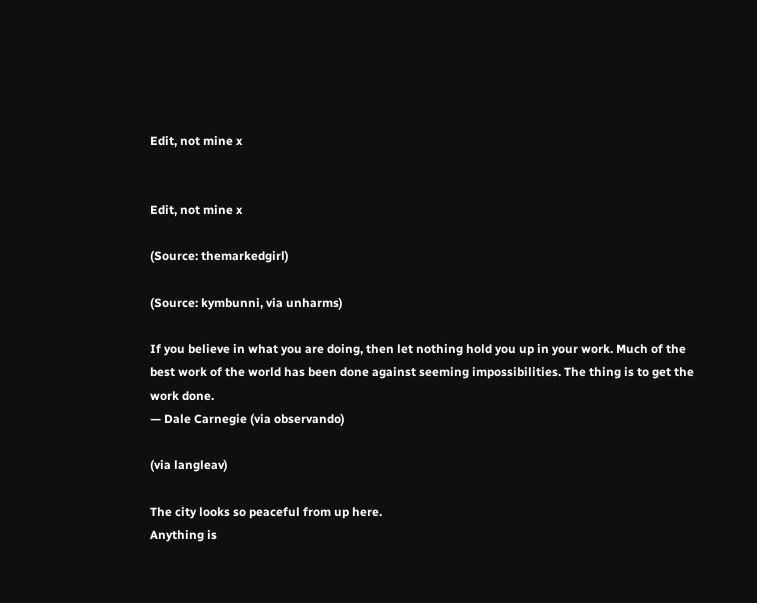Edit, not mine x


Edit, not mine x

(Source: themarkedgirl)

(Source: kymbunni, via unharms)

If you believe in what you are doing, then let nothing hold you up in your work. Much of the best work of the world has been done against seeming impossibilities. The thing is to get the work done.
— Dale Carnegie (via observando)

(via langleav)

The city looks so peaceful from up here.
Anything is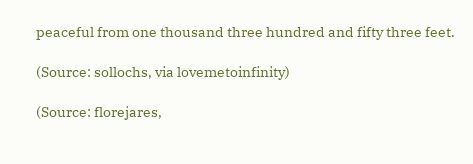peaceful from one thousand three hundred and fifty three feet.

(Source: sollochs, via lovemetoinfinity)

(Source: florejares,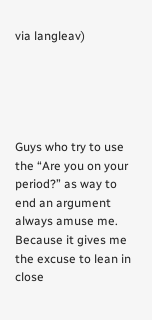via langleav)





Guys who try to use the “Are you on your period?” as way to end an argument always amuse me. Because it gives me the excuse to lean in close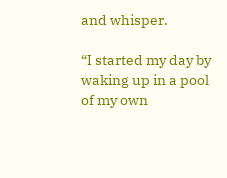and whisper.

“I started my day by waking up in a pool of my own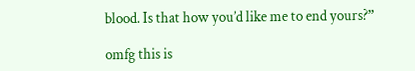blood. Is that how you’d like me to end yours?”

omfg this is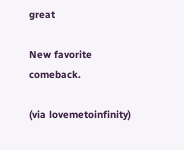great

New favorite comeback.

(via lovemetoinfinity)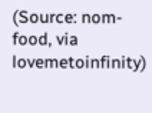(Source: nom-food, via lovemetoinfinity)